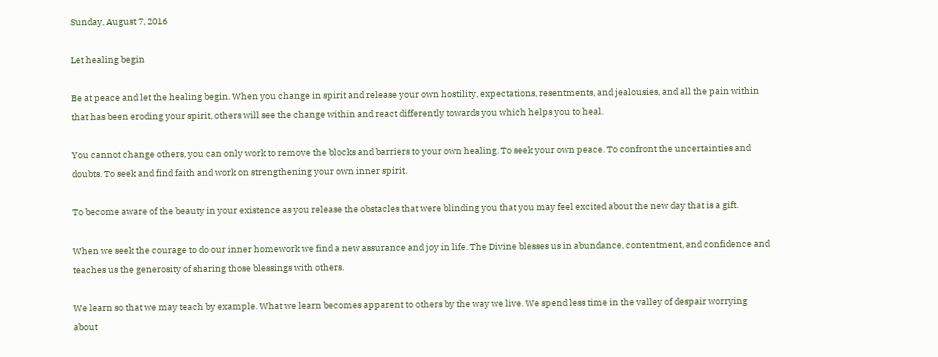Sunday, August 7, 2016

Let healing begin

Be at peace and let the healing begin. When you change in spirit and release your own hostility, expectations, resentments, and jealousies, and all the pain within that has been eroding your spirit, others will see the change within and react differently towards you which helps you to heal.

You cannot change others, you can only work to remove the blocks and barriers to your own healing. To seek your own peace. To confront the uncertainties and doubts. To seek and find faith and work on strengthening your own inner spirit.

To become aware of the beauty in your existence as you release the obstacles that were blinding you that you may feel excited about the new day that is a gift.

When we seek the courage to do our inner homework we find a new assurance and joy in life. The Divine blesses us in abundance, contentment, and confidence and teaches us the generosity of sharing those blessings with others.

We learn so that we may teach by example. What we learn becomes apparent to others by the way we live. We spend less time in the valley of despair worrying about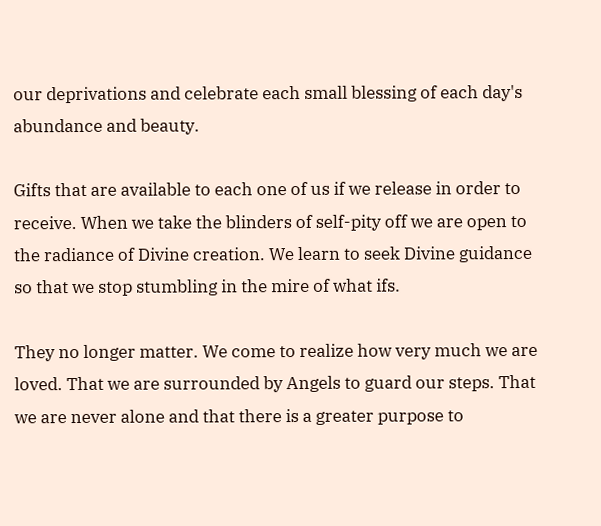our deprivations and celebrate each small blessing of each day's abundance and beauty.

Gifts that are available to each one of us if we release in order to receive. When we take the blinders of self-pity off we are open to the radiance of Divine creation. We learn to seek Divine guidance so that we stop stumbling in the mire of what ifs.

They no longer matter. We come to realize how very much we are loved. That we are surrounded by Angels to guard our steps. That we are never alone and that there is a greater purpose to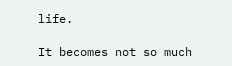life.

It becomes not so much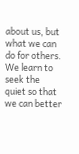about us, but what we can do for others. We learn to seek the quiet so that we can better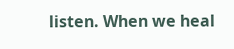listen. When we heal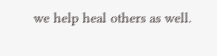we help heal others as well.